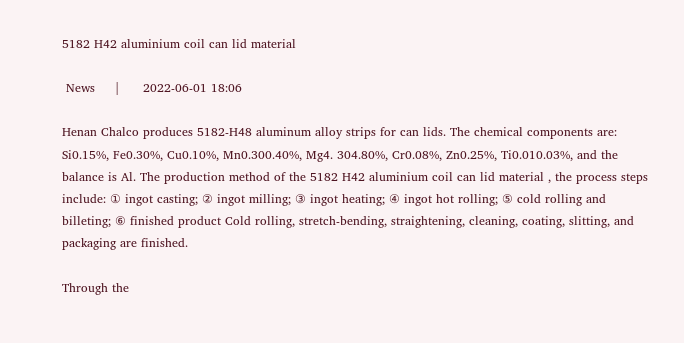5182 H42 aluminium coil can lid material

 News     |      2022-06-01 18:06

Henan Chalco produces 5182-H48 aluminum alloy strips for can lids. The chemical components are: Si0.15%, Fe0.30%, Cu0.10%, Mn0.300.40%, Mg4. 304.80%, Cr0.08%, Zn0.25%, Ti0.010.03%, and the balance is Al. The production method of the 5182 H42 aluminium coil can lid material , the process steps include: ① ingot casting; ② ingot milling; ③ ingot heating; ④ ingot hot rolling; ⑤ cold rolling and billeting; ⑥ finished product Cold rolling, stretch-bending, straightening, cleaning, coating, slitting, and packaging are finished.

Through the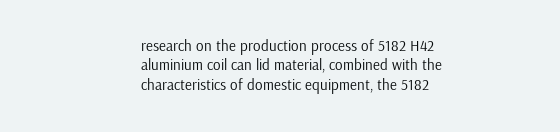research on the production process of 5182 H42 aluminium coil can lid material, combined with the characteristics of domestic equipment, the 5182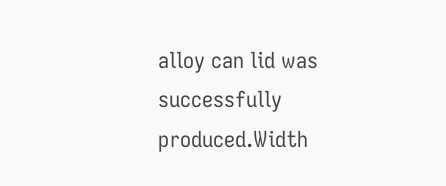alloy can lid was successfully produced.Width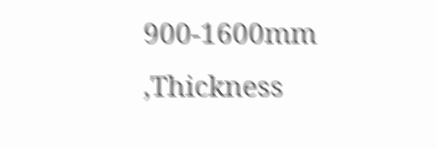900-1600mm ,Thickness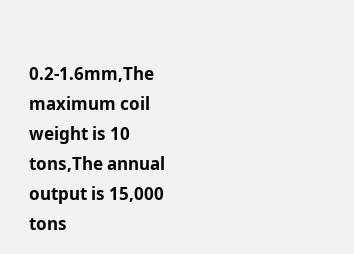0.2-1.6mm,The maximum coil weight is 10 tons,The annual output is 15,000 tons